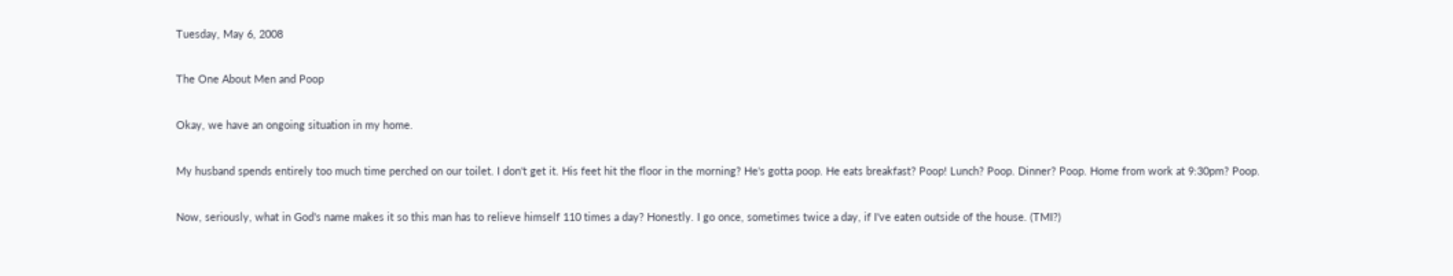Tuesday, May 6, 2008

The One About Men and Poop

Okay, we have an ongoing situation in my home.

My husband spends entirely too much time perched on our toilet. I don't get it. His feet hit the floor in the morning? He's gotta poop. He eats breakfast? Poop! Lunch? Poop. Dinner? Poop. Home from work at 9:30pm? Poop.

Now, seriously, what in God's name makes it so this man has to relieve himself 110 times a day? Honestly. I go once, sometimes twice a day, if I've eaten outside of the house. (TMI?)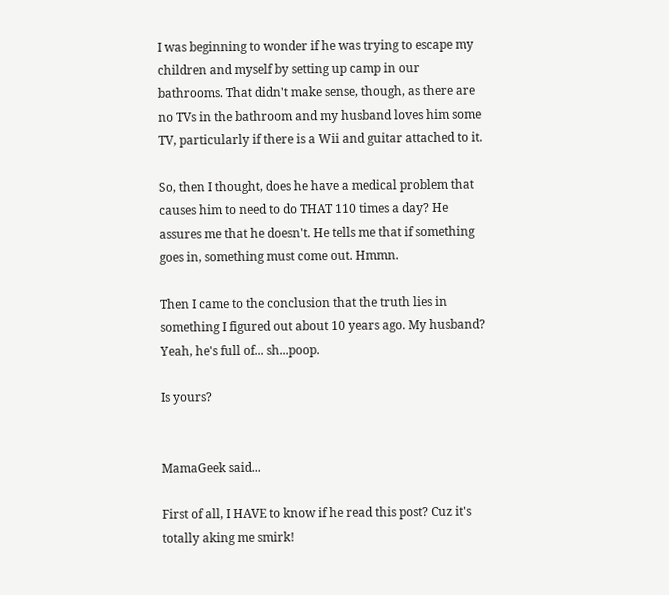I was beginning to wonder if he was trying to escape my children and myself by setting up camp in our bathrooms. That didn't make sense, though, as there are no TVs in the bathroom and my husband loves him some TV, particularly if there is a Wii and guitar attached to it.

So, then I thought, does he have a medical problem that causes him to need to do THAT 110 times a day? He assures me that he doesn't. He tells me that if something goes in, something must come out. Hmmn.

Then I came to the conclusion that the truth lies in something I figured out about 10 years ago. My husband? Yeah, he's full of... sh...poop.

Is yours?


MamaGeek said...

First of all, I HAVE to know if he read this post? Cuz it's totally aking me smirk!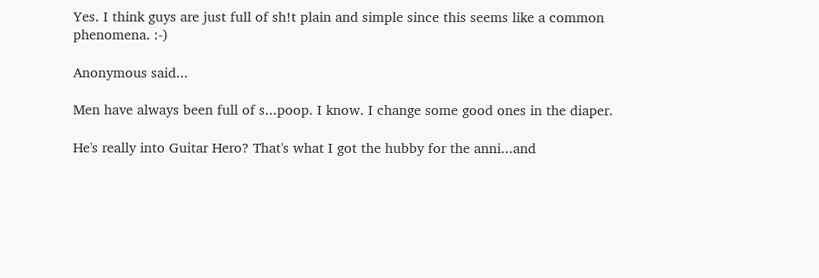Yes. I think guys are just full of sh!t plain and simple since this seems like a common phenomena. :-)

Anonymous said...

Men have always been full of s...poop. I know. I change some good ones in the diaper.

He's really into Guitar Hero? That's what I got the hubby for the anni...and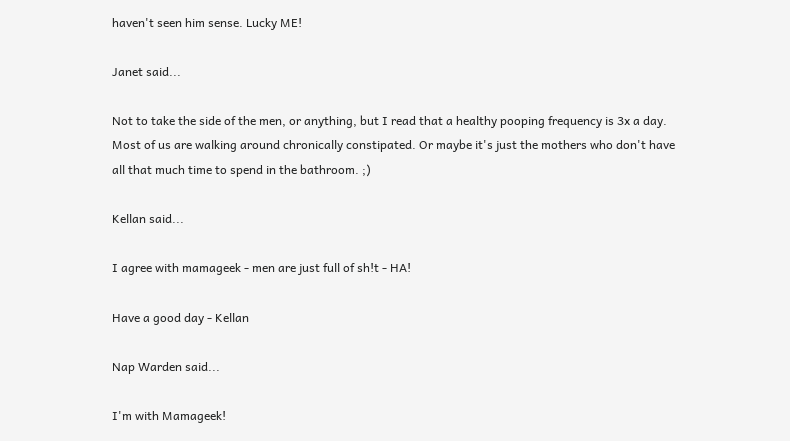haven't seen him sense. Lucky ME!

Janet said...

Not to take the side of the men, or anything, but I read that a healthy pooping frequency is 3x a day. Most of us are walking around chronically constipated. Or maybe it's just the mothers who don't have all that much time to spend in the bathroom. ;)

Kellan said...

I agree with mamageek - men are just full of sh!t - HA!

Have a good day - Kellan

Nap Warden said...

I'm with Mamageek!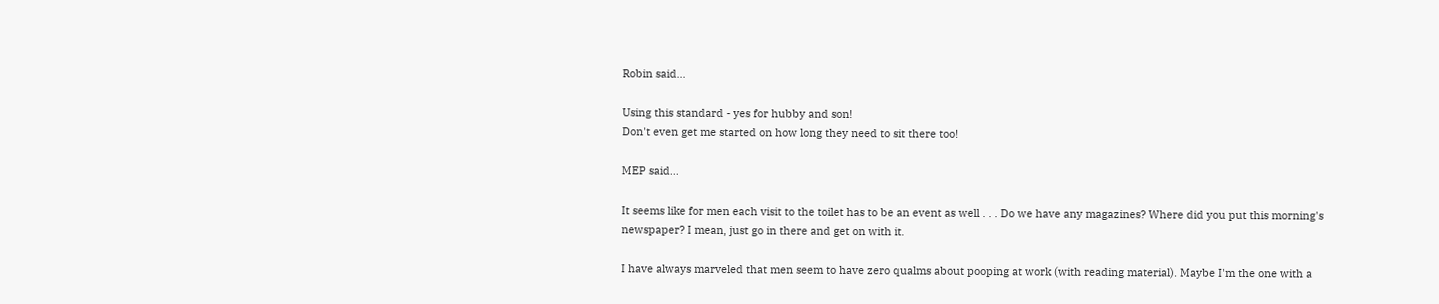Robin said...

Using this standard - yes for hubby and son!
Don't even get me started on how long they need to sit there too!

MEP said...

It seems like for men each visit to the toilet has to be an event as well . . . Do we have any magazines? Where did you put this morning's newspaper? I mean, just go in there and get on with it.

I have always marveled that men seem to have zero qualms about pooping at work (with reading material). Maybe I'm the one with a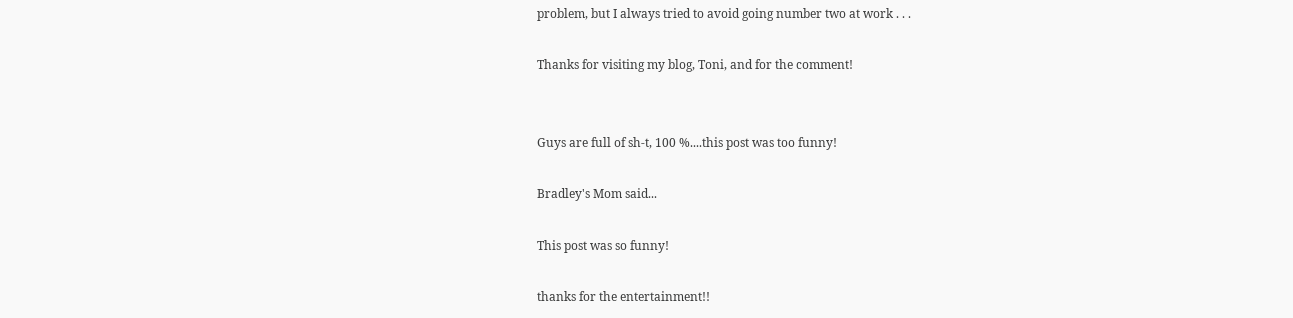problem, but I always tried to avoid going number two at work . . .

Thanks for visiting my blog, Toni, and for the comment!


Guys are full of sh-t, 100 %....this post was too funny!

Bradley's Mom said...

This post was so funny!

thanks for the entertainment!!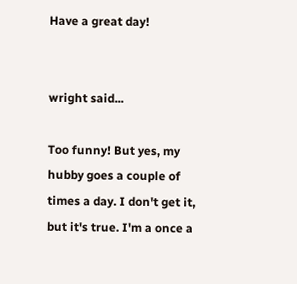Have a great day!


wright said...

Too funny! But yes, my hubby goes a couple of times a day. I don't get it, but it's true. I'm a once a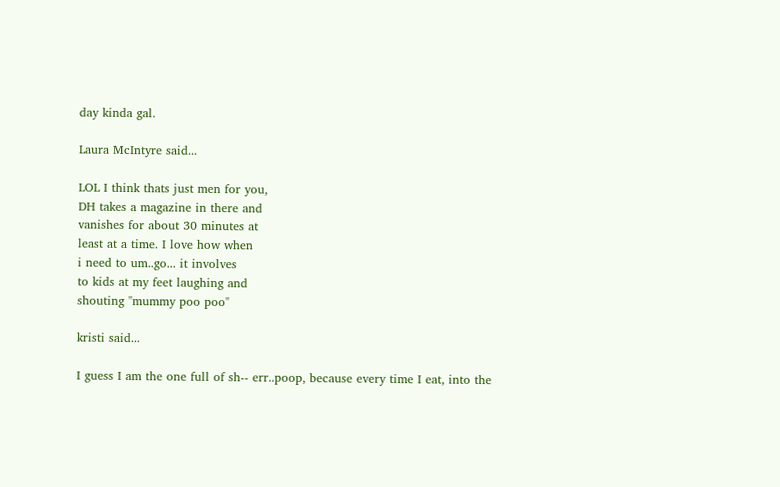day kinda gal.

Laura McIntyre said...

LOL I think thats just men for you,
DH takes a magazine in there and
vanishes for about 30 minutes at
least at a time. I love how when
i need to um..go... it involves
to kids at my feet laughing and
shouting "mummy poo poo"

kristi said...

I guess I am the one full of sh-- err..poop, because every time I eat, into the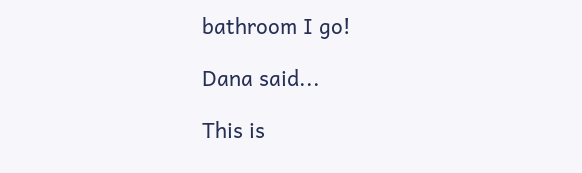bathroom I go!

Dana said...

This is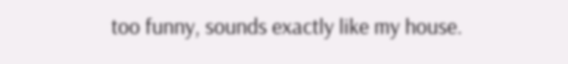too funny, sounds exactly like my house.